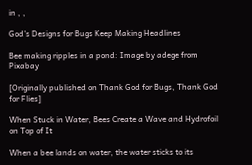in , ,

God’s Designs for Bugs Keep Making Headlines

Bee making ripples in a pond: Image by adege from Pixabay

[Originally published on Thank God for Bugs, Thank God for Flies]

When Stuck in Water, Bees Create a Wave and Hydrofoil on Top of It

When a bee lands on water, the water sticks to its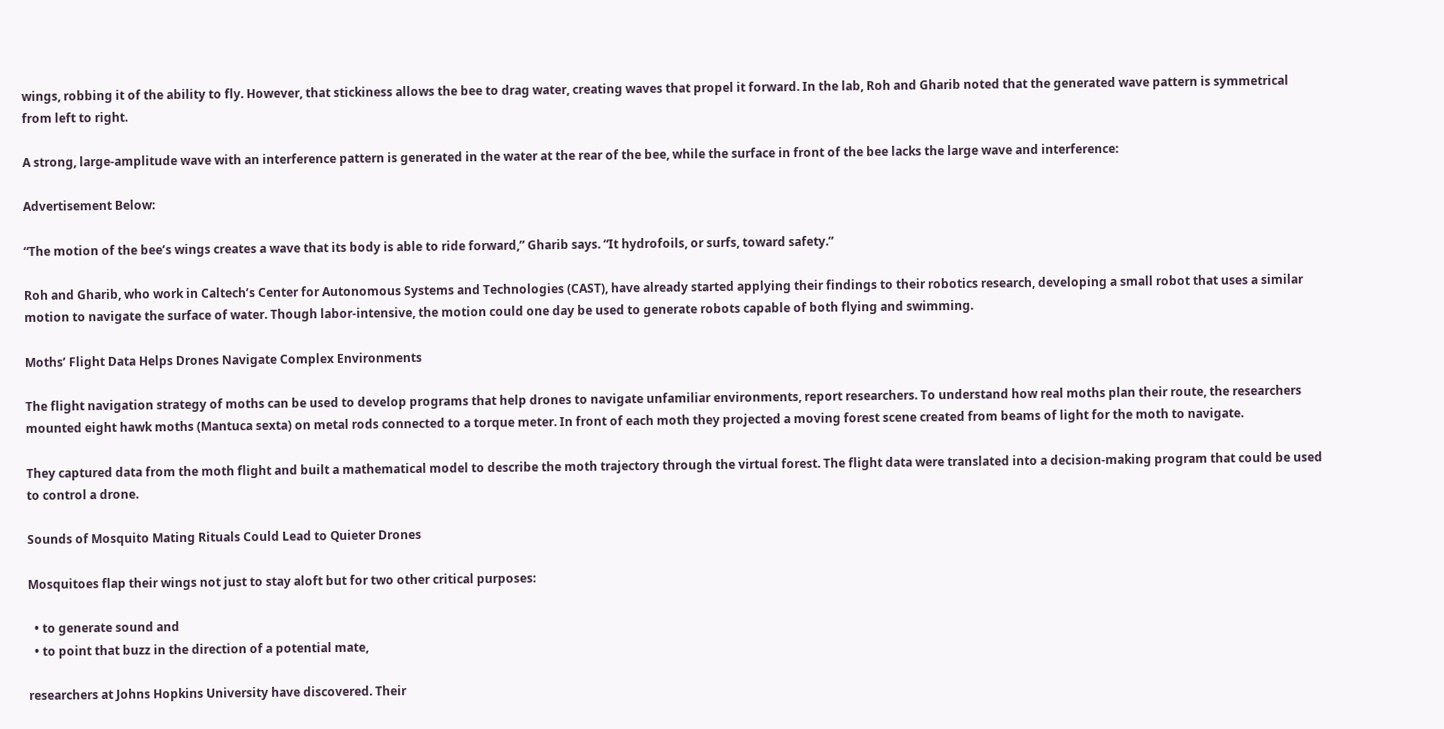wings, robbing it of the ability to fly. However, that stickiness allows the bee to drag water, creating waves that propel it forward. In the lab, Roh and Gharib noted that the generated wave pattern is symmetrical from left to right.

A strong, large-amplitude wave with an interference pattern is generated in the water at the rear of the bee, while the surface in front of the bee lacks the large wave and interference:

Advertisement Below:

“The motion of the bee’s wings creates a wave that its body is able to ride forward,” Gharib says. “It hydrofoils, or surfs, toward safety.”

Roh and Gharib, who work in Caltech’s Center for Autonomous Systems and Technologies (CAST), have already started applying their findings to their robotics research, developing a small robot that uses a similar motion to navigate the surface of water. Though labor-intensive, the motion could one day be used to generate robots capable of both flying and swimming.

Moths’ Flight Data Helps Drones Navigate Complex Environments

The flight navigation strategy of moths can be used to develop programs that help drones to navigate unfamiliar environments, report researchers. To understand how real moths plan their route, the researchers mounted eight hawk moths (Mantuca sexta) on metal rods connected to a torque meter. In front of each moth they projected a moving forest scene created from beams of light for the moth to navigate.

They captured data from the moth flight and built a mathematical model to describe the moth trajectory through the virtual forest. The flight data were translated into a decision-making program that could be used to control a drone.

Sounds of Mosquito Mating Rituals Could Lead to Quieter Drones

Mosquitoes flap their wings not just to stay aloft but for two other critical purposes:

  • to generate sound and
  • to point that buzz in the direction of a potential mate,

researchers at Johns Hopkins University have discovered. Their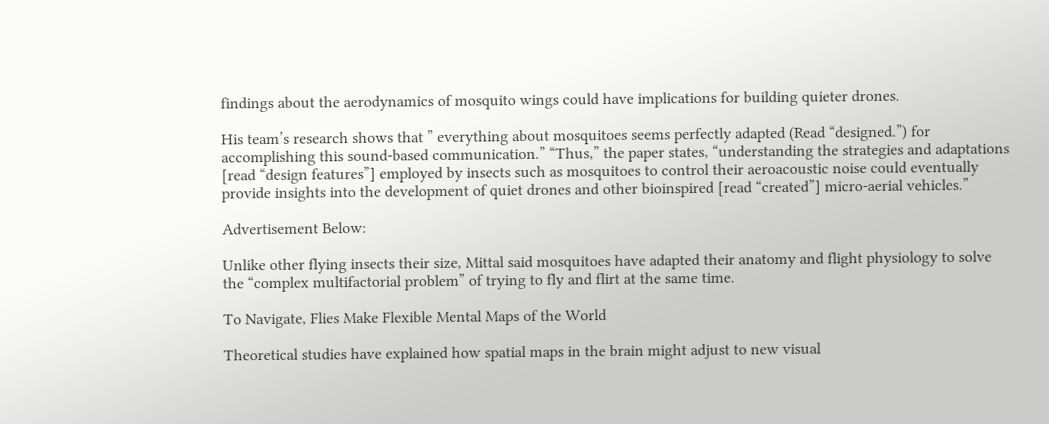findings about the aerodynamics of mosquito wings could have implications for building quieter drones.

His team’s research shows that ” everything about mosquitoes seems perfectly adapted (Read “designed.”) for accomplishing this sound-based communication.” “Thus,” the paper states, “understanding the strategies and adaptations [read “design features”] employed by insects such as mosquitoes to control their aeroacoustic noise could eventually provide insights into the development of quiet drones and other bioinspired [read “created”] micro-aerial vehicles.”

Advertisement Below:

Unlike other flying insects their size, Mittal said mosquitoes have adapted their anatomy and flight physiology to solve the “complex multifactorial problem” of trying to fly and flirt at the same time.

To Navigate, Flies Make Flexible Mental Maps of the World

Theoretical studies have explained how spatial maps in the brain might adjust to new visual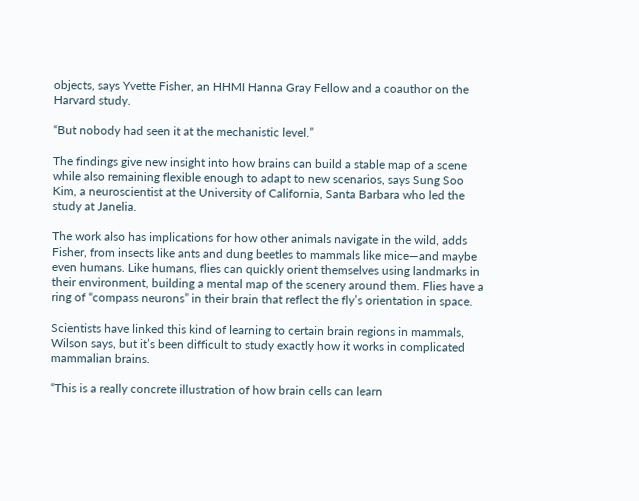objects, says Yvette Fisher, an HHMI Hanna Gray Fellow and a coauthor on the Harvard study.

“But nobody had seen it at the mechanistic level.”

The findings give new insight into how brains can build a stable map of a scene while also remaining flexible enough to adapt to new scenarios, says Sung Soo Kim, a neuroscientist at the University of California, Santa Barbara who led the study at Janelia.

The work also has implications for how other animals navigate in the wild, adds Fisher, from insects like ants and dung beetles to mammals like mice—and maybe even humans. Like humans, flies can quickly orient themselves using landmarks in their environment, building a mental map of the scenery around them. Flies have a ring of “compass neurons” in their brain that reflect the fly’s orientation in space.

Scientists have linked this kind of learning to certain brain regions in mammals, Wilson says, but it’s been difficult to study exactly how it works in complicated mammalian brains.

“This is a really concrete illustration of how brain cells can learn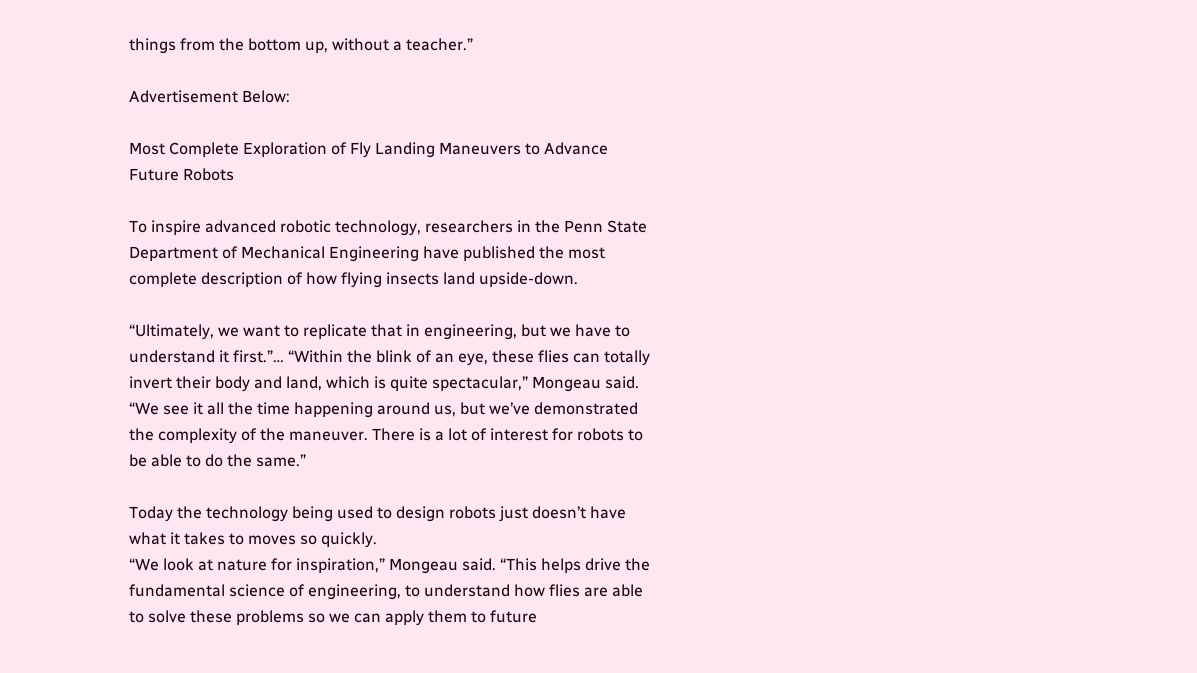things from the bottom up, without a teacher.”

Advertisement Below:

Most Complete Exploration of Fly Landing Maneuvers to Advance Future Robots

To inspire advanced robotic technology, researchers in the Penn State Department of Mechanical Engineering have published the most complete description of how flying insects land upside-down.

“Ultimately, we want to replicate that in engineering, but we have to understand it first.”… “Within the blink of an eye, these flies can totally invert their body and land, which is quite spectacular,” Mongeau said. “We see it all the time happening around us, but we’ve demonstrated the complexity of the maneuver. There is a lot of interest for robots to be able to do the same.”

Today the technology being used to design robots just doesn’t have what it takes to moves so quickly.
“We look at nature for inspiration,” Mongeau said. “This helps drive the fundamental science of engineering, to understand how flies are able to solve these problems so we can apply them to future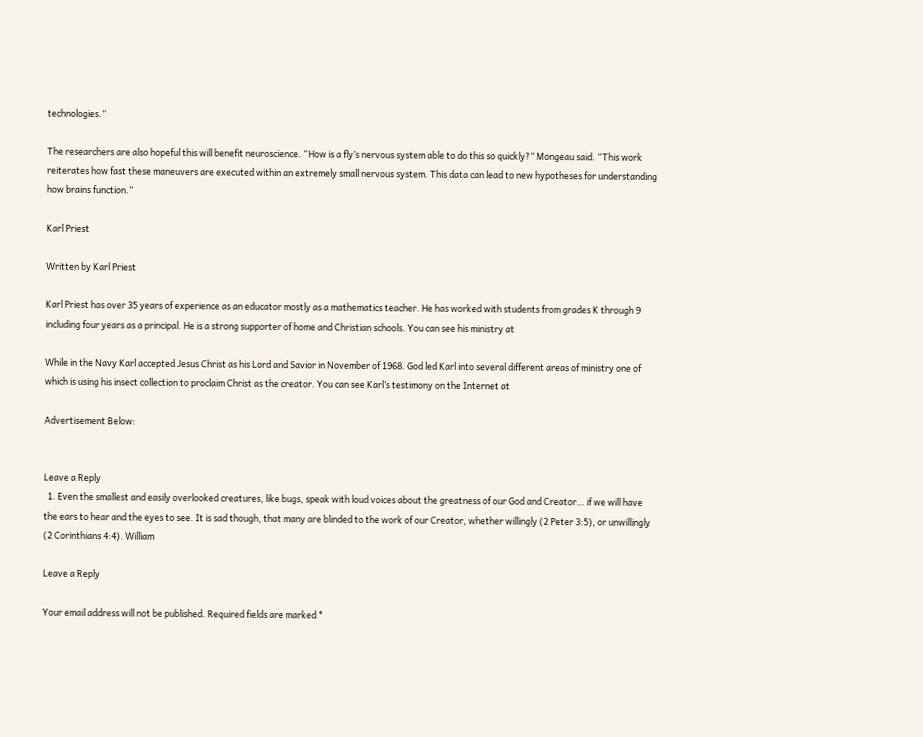technologies.”

The researchers are also hopeful this will benefit neuroscience. “How is a fly’s nervous system able to do this so quickly?” Mongeau said. “This work reiterates how fast these maneuvers are executed within an extremely small nervous system. This data can lead to new hypotheses for understanding how brains function.”

Karl Priest

Written by Karl Priest

Karl Priest has over 35 years of experience as an educator mostly as a mathematics teacher. He has worked with students from grades K through 9 including four years as a principal. He is a strong supporter of home and Christian schools. You can see his ministry at

While in the Navy Karl accepted Jesus Christ as his Lord and Savior in November of 1968. God led Karl into several different areas of ministry one of which is using his insect collection to proclaim Christ as the creator. You can see Karl’s testimony on the Internet at

Advertisement Below:


Leave a Reply
  1. Even the smallest and easily overlooked creatures, like bugs, speak with loud voices about the greatness of our God and Creator… if we will have the ears to hear and the eyes to see. It is sad though, that many are blinded to the work of our Creator, whether willingly (2 Peter 3:5), or unwillingly (2 Corinthians 4:4). William

Leave a Reply

Your email address will not be published. Required fields are marked *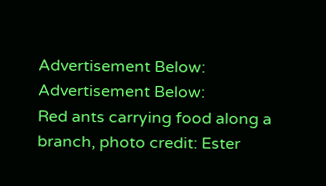Advertisement Below:
Advertisement Below:
Red ants carrying food along a branch, photo credit: Ester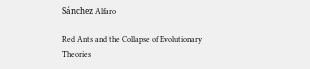Sánchez Alfaro

Red Ants and the Collapse of Evolutionary Theories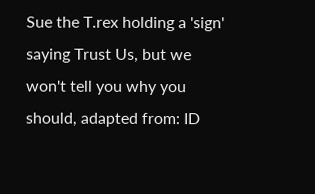Sue the T.rex holding a 'sign' saying Trust Us, but we won't tell you why you should, adapted from: ID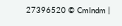27396520 © Cmlndm |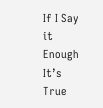If I Say it Enough It’s True